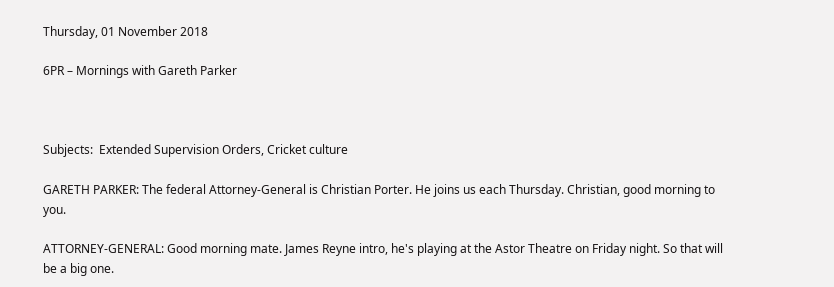Thursday, 01 November 2018

6PR – Mornings with Gareth Parker



Subjects:  Extended Supervision Orders, Cricket culture

GARETH PARKER: The federal Attorney-General is Christian Porter. He joins us each Thursday. Christian, good morning to you.

ATTORNEY-GENERAL: Good morning mate. James Reyne intro, he's playing at the Astor Theatre on Friday night. So that will be a big one.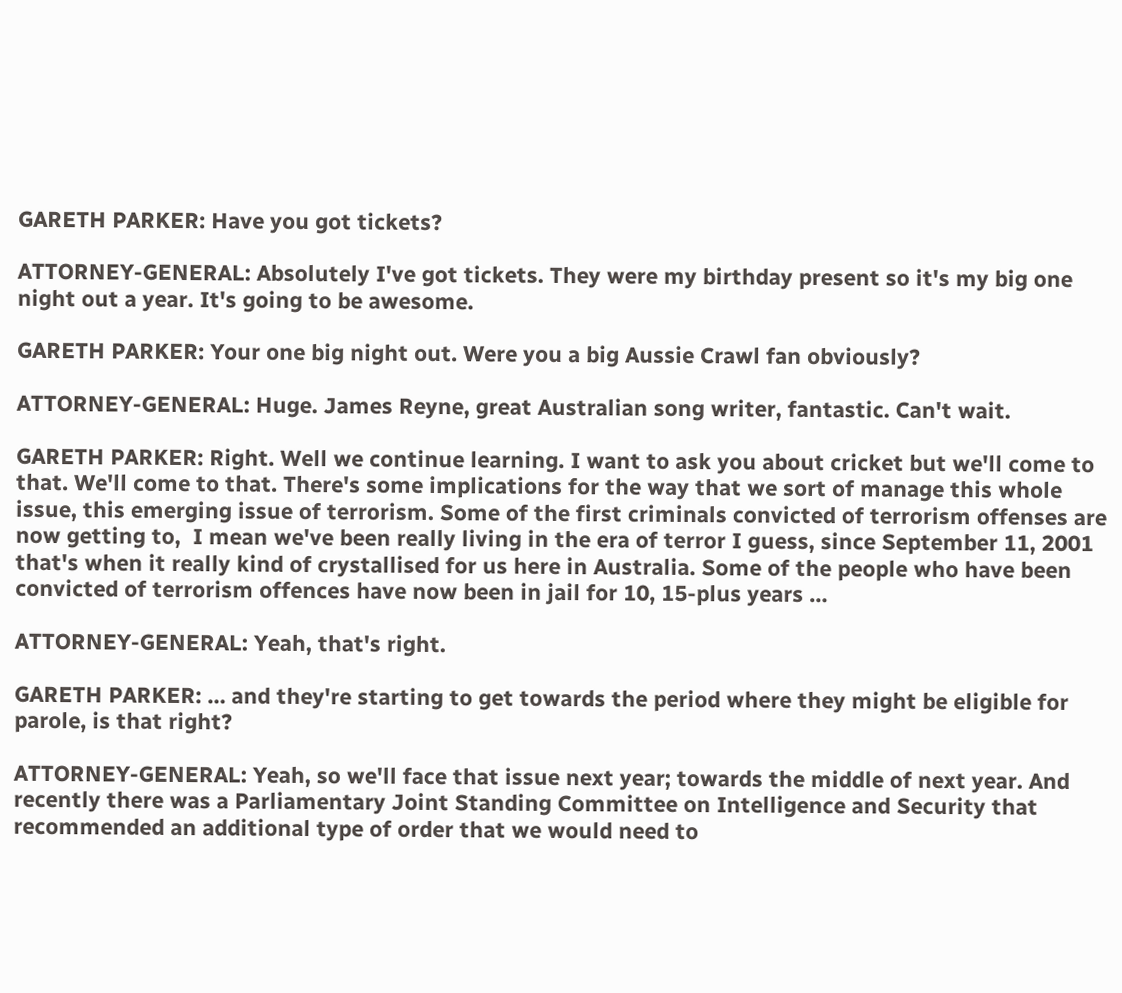GARETH PARKER: Have you got tickets?

ATTORNEY-GENERAL: Absolutely I've got tickets. They were my birthday present so it's my big one night out a year. It's going to be awesome.

GARETH PARKER: Your one big night out. Were you a big Aussie Crawl fan obviously?

ATTORNEY-GENERAL: Huge. James Reyne, great Australian song writer, fantastic. Can't wait.

GARETH PARKER: Right. Well we continue learning. I want to ask you about cricket but we'll come to that. We'll come to that. There's some implications for the way that we sort of manage this whole issue, this emerging issue of terrorism. Some of the first criminals convicted of terrorism offenses are now getting to,  I mean we've been really living in the era of terror I guess, since September 11, 2001 that's when it really kind of crystallised for us here in Australia. Some of the people who have been convicted of terrorism offences have now been in jail for 10, 15-plus years …

ATTORNEY-GENERAL: Yeah, that's right.

GARETH PARKER: … and they're starting to get towards the period where they might be eligible for parole, is that right?

ATTORNEY-GENERAL: Yeah, so we'll face that issue next year; towards the middle of next year. And recently there was a Parliamentary Joint Standing Committee on Intelligence and Security that recommended an additional type of order that we would need to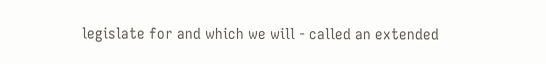legislate for and which we will - called an extended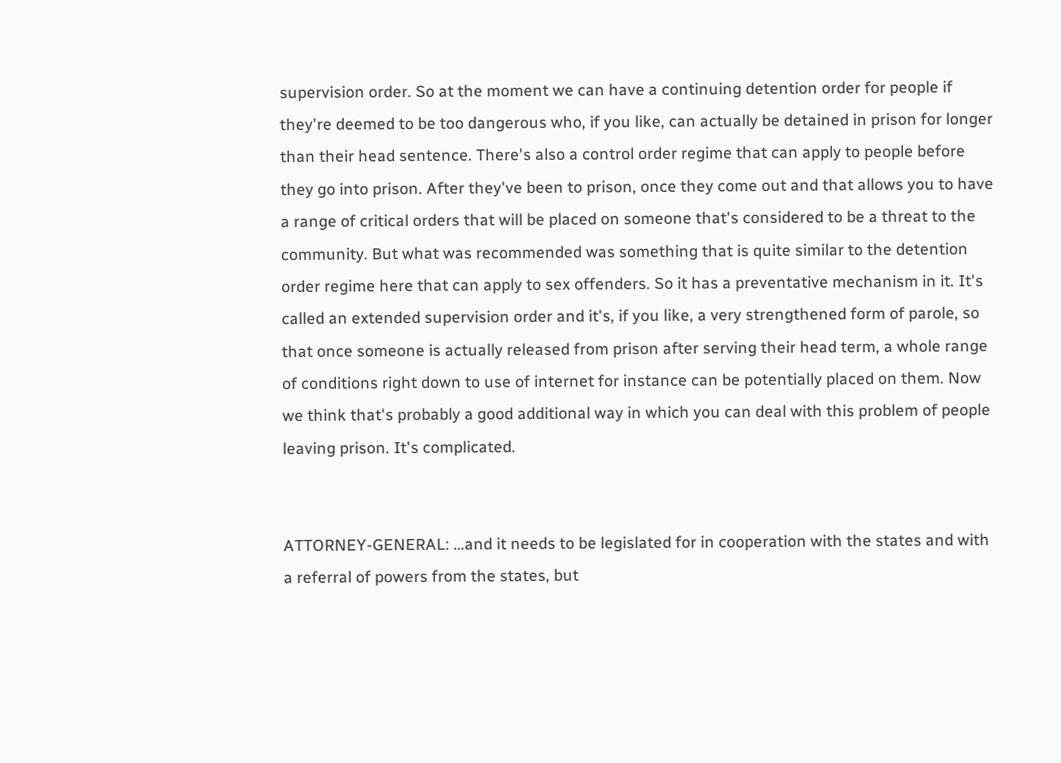supervision order. So at the moment we can have a continuing detention order for people if they're deemed to be too dangerous who, if you like, can actually be detained in prison for longer than their head sentence. There's also a control order regime that can apply to people before they go into prison. After they've been to prison, once they come out and that allows you to have a range of critical orders that will be placed on someone that's considered to be a threat to the community. But what was recommended was something that is quite similar to the detention order regime here that can apply to sex offenders. So it has a preventative mechanism in it. It's called an extended supervision order and it's, if you like, a very strengthened form of parole, so that once someone is actually released from prison after serving their head term, a whole range of conditions right down to use of internet for instance can be potentially placed on them. Now we think that's probably a good additional way in which you can deal with this problem of people leaving prison. It's complicated.


ATTORNEY-GENERAL: …and it needs to be legislated for in cooperation with the states and with a referral of powers from the states, but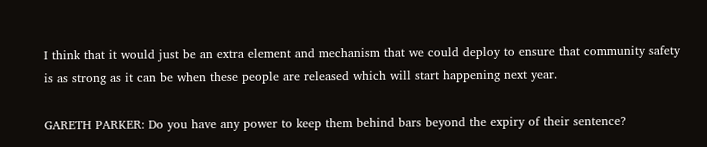I think that it would just be an extra element and mechanism that we could deploy to ensure that community safety is as strong as it can be when these people are released which will start happening next year.

GARETH PARKER: Do you have any power to keep them behind bars beyond the expiry of their sentence?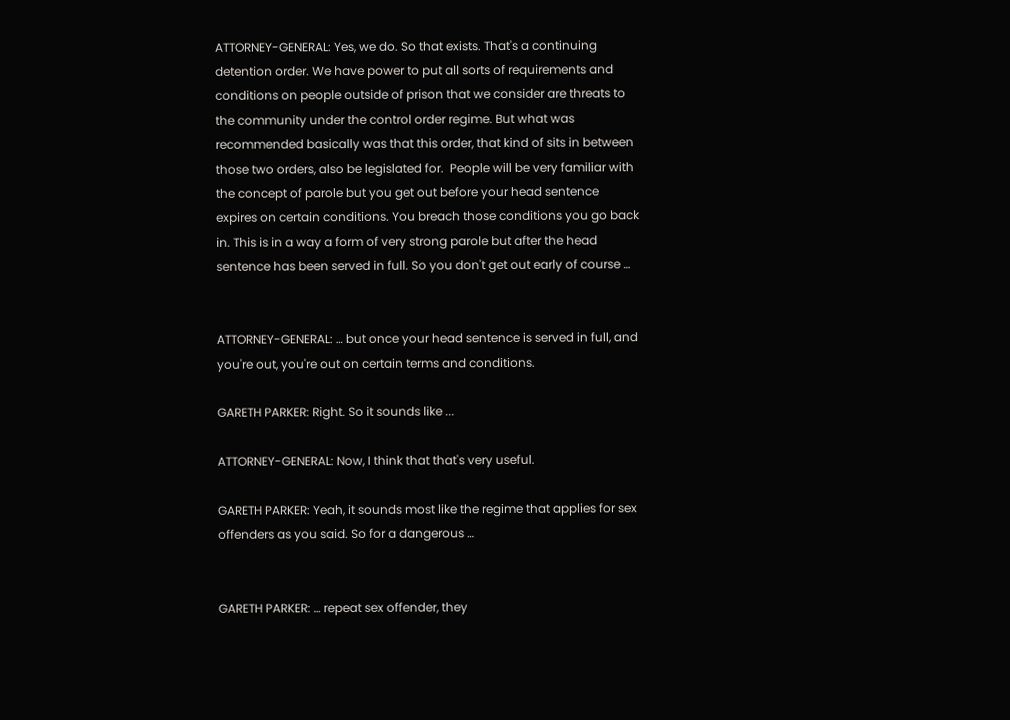ATTORNEY-GENERAL: Yes, we do. So that exists. That's a continuing detention order. We have power to put all sorts of requirements and conditions on people outside of prison that we consider are threats to the community under the control order regime. But what was recommended basically was that this order, that kind of sits in between those two orders, also be legislated for.  People will be very familiar with the concept of parole but you get out before your head sentence expires on certain conditions. You breach those conditions you go back in. This is in a way a form of very strong parole but after the head sentence has been served in full. So you don't get out early of course …


ATTORNEY-GENERAL: … but once your head sentence is served in full, and you're out, you're out on certain terms and conditions.

GARETH PARKER: Right. So it sounds like ...

ATTORNEY-GENERAL: Now, I think that that's very useful.

GARETH PARKER: Yeah, it sounds most like the regime that applies for sex offenders as you said. So for a dangerous …


GARETH PARKER: … repeat sex offender, they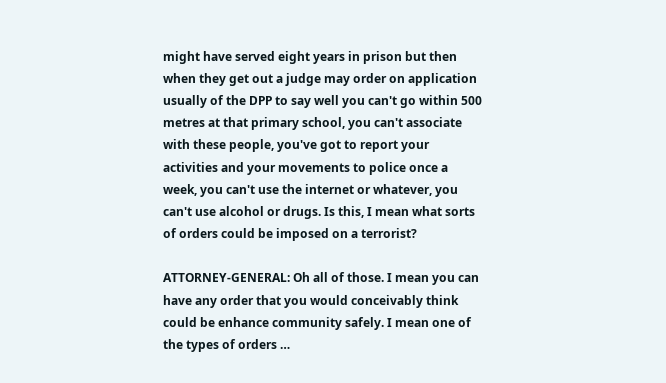might have served eight years in prison but then when they get out a judge may order on application usually of the DPP to say well you can't go within 500 metres at that primary school, you can't associate with these people, you've got to report your activities and your movements to police once a week, you can't use the internet or whatever, you can't use alcohol or drugs. Is this, I mean what sorts of orders could be imposed on a terrorist?

ATTORNEY-GENERAL: Oh all of those. I mean you can have any order that you would conceivably think could be enhance community safely. I mean one of the types of orders …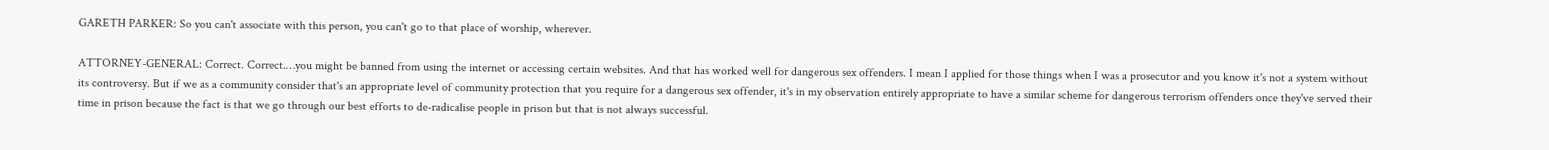GARETH PARKER: So you can't associate with this person, you can't go to that place of worship, wherever.

ATTORNEY-GENERAL: Correct. Correct.…you might be banned from using the internet or accessing certain websites. And that has worked well for dangerous sex offenders. I mean I applied for those things when I was a prosecutor and you know it's not a system without its controversy. But if we as a community consider that's an appropriate level of community protection that you require for a dangerous sex offender, it's in my observation entirely appropriate to have a similar scheme for dangerous terrorism offenders once they've served their time in prison because the fact is that we go through our best efforts to de-radicalise people in prison but that is not always successful.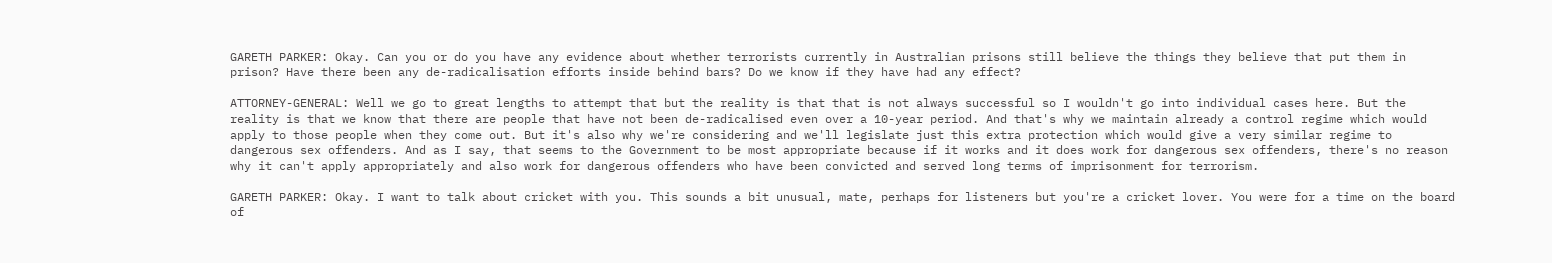GARETH PARKER: Okay. Can you or do you have any evidence about whether terrorists currently in Australian prisons still believe the things they believe that put them in prison? Have there been any de-radicalisation efforts inside behind bars? Do we know if they have had any effect?

ATTORNEY-GENERAL: Well we go to great lengths to attempt that but the reality is that that is not always successful so I wouldn't go into individual cases here. But the reality is that we know that there are people that have not been de-radicalised even over a 10-year period. And that's why we maintain already a control regime which would apply to those people when they come out. But it's also why we're considering and we'll legislate just this extra protection which would give a very similar regime to dangerous sex offenders. And as I say, that seems to the Government to be most appropriate because if it works and it does work for dangerous sex offenders, there's no reason why it can't apply appropriately and also work for dangerous offenders who have been convicted and served long terms of imprisonment for terrorism.

GARETH PARKER: Okay. I want to talk about cricket with you. This sounds a bit unusual, mate, perhaps for listeners but you're a cricket lover. You were for a time on the board of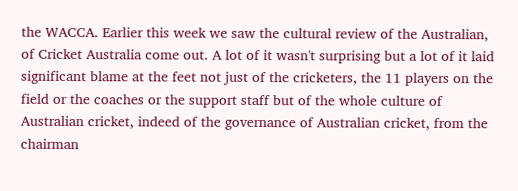the WACCA. Earlier this week we saw the cultural review of the Australian, of Cricket Australia come out. A lot of it wasn't surprising but a lot of it laid significant blame at the feet not just of the cricketers, the 11 players on the field or the coaches or the support staff but of the whole culture of Australian cricket, indeed of the governance of Australian cricket, from the chairman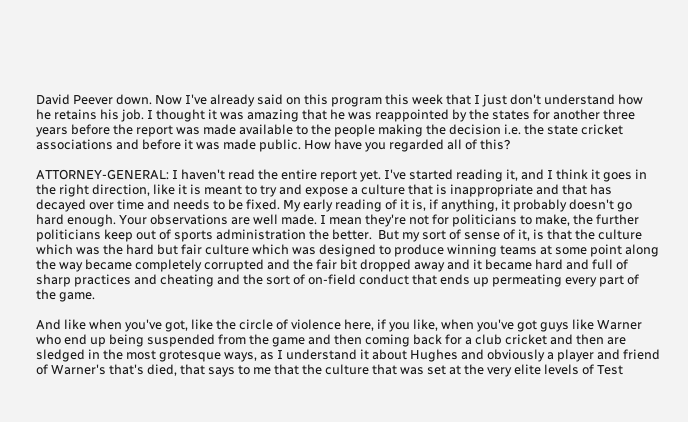David Peever down. Now I've already said on this program this week that I just don't understand how he retains his job. I thought it was amazing that he was reappointed by the states for another three years before the report was made available to the people making the decision i.e. the state cricket associations and before it was made public. How have you regarded all of this?

ATTORNEY-GENERAL: I haven't read the entire report yet. I've started reading it, and I think it goes in the right direction, like it is meant to try and expose a culture that is inappropriate and that has decayed over time and needs to be fixed. My early reading of it is, if anything, it probably doesn't go hard enough. Your observations are well made. I mean they're not for politicians to make, the further politicians keep out of sports administration the better.  But my sort of sense of it, is that the culture which was the hard but fair culture which was designed to produce winning teams at some point along the way became completely corrupted and the fair bit dropped away and it became hard and full of sharp practices and cheating and the sort of on-field conduct that ends up permeating every part of the game.

And like when you've got, like the circle of violence here, if you like, when you've got guys like Warner who end up being suspended from the game and then coming back for a club cricket and then are sledged in the most grotesque ways, as I understand it about Hughes and obviously a player and friend of Warner's that's died, that says to me that the culture that was set at the very elite levels of Test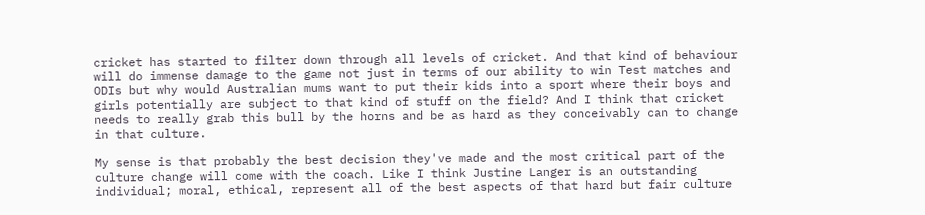cricket has started to filter down through all levels of cricket. And that kind of behaviour will do immense damage to the game not just in terms of our ability to win Test matches and ODIs but why would Australian mums want to put their kids into a sport where their boys and girls potentially are subject to that kind of stuff on the field? And I think that cricket needs to really grab this bull by the horns and be as hard as they conceivably can to change in that culture.

My sense is that probably the best decision they've made and the most critical part of the culture change will come with the coach. Like I think Justine Langer is an outstanding individual; moral, ethical, represent all of the best aspects of that hard but fair culture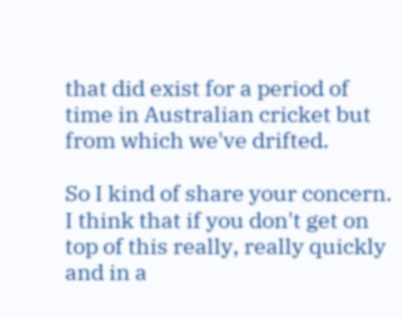that did exist for a period of time in Australian cricket but from which we've drifted.

So I kind of share your concern. I think that if you don't get on top of this really, really quickly and in a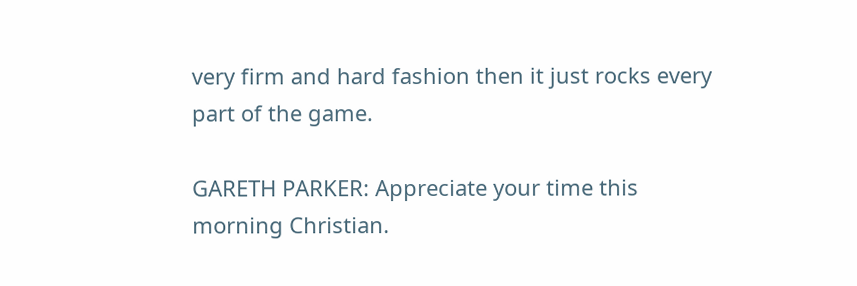very firm and hard fashion then it just rocks every part of the game.

GARETH PARKER: Appreciate your time this morning Christian.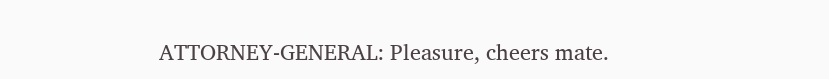ATTORNEY-GENERAL: Pleasure, cheers mate.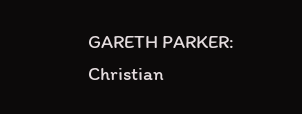GARETH PARKER: Christian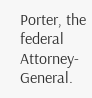Porter, the federal Attorney-General.